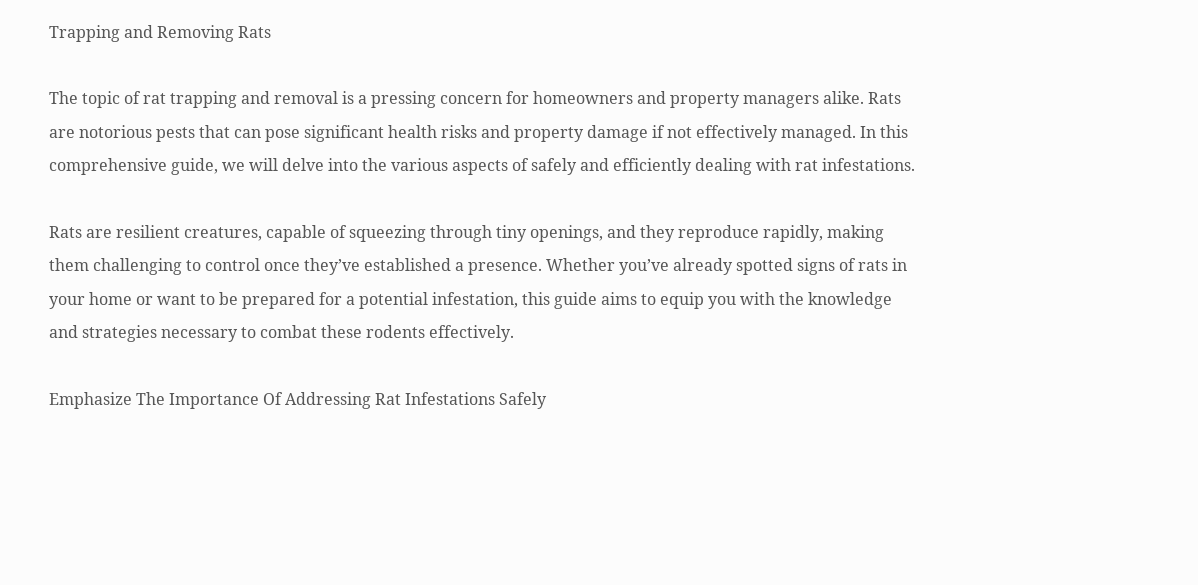Trapping and Removing Rats

The topic of rat trapping and removal is a pressing concern for homeowners and property managers alike. Rats are notorious pests that can pose significant health risks and property damage if not effectively managed. In this comprehensive guide, we will delve into the various aspects of safely and efficiently dealing with rat infestations.

Rats are resilient creatures, capable of squeezing through tiny openings, and they reproduce rapidly, making them challenging to control once they’ve established a presence. Whether you’ve already spotted signs of rats in your home or want to be prepared for a potential infestation, this guide aims to equip you with the knowledge and strategies necessary to combat these rodents effectively.

Emphasize The Importance Of Addressing Rat Infestations Safely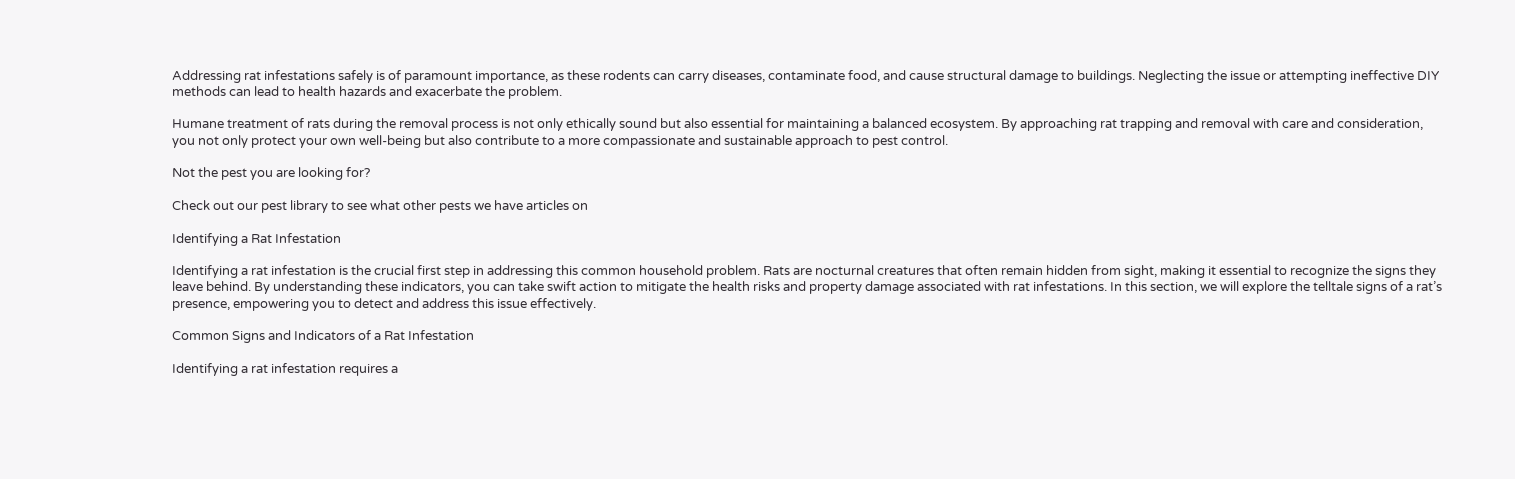Addressing rat infestations safely is of paramount importance, as these rodents can carry diseases, contaminate food, and cause structural damage to buildings. Neglecting the issue or attempting ineffective DIY methods can lead to health hazards and exacerbate the problem.

Humane treatment of rats during the removal process is not only ethically sound but also essential for maintaining a balanced ecosystem. By approaching rat trapping and removal with care and consideration, you not only protect your own well-being but also contribute to a more compassionate and sustainable approach to pest control.

Not the pest you are looking for?

Check out our pest library to see what other pests we have articles on

Identifying a Rat Infestation

Identifying a rat infestation is the crucial first step in addressing this common household problem. Rats are nocturnal creatures that often remain hidden from sight, making it essential to recognize the signs they leave behind. By understanding these indicators, you can take swift action to mitigate the health risks and property damage associated with rat infestations. In this section, we will explore the telltale signs of a rat’s presence, empowering you to detect and address this issue effectively.

Common Signs and Indicators of a Rat Infestation

Identifying a rat infestation requires a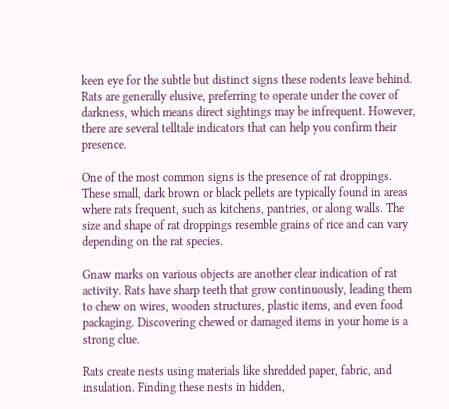keen eye for the subtle but distinct signs these rodents leave behind. Rats are generally elusive, preferring to operate under the cover of darkness, which means direct sightings may be infrequent. However, there are several telltale indicators that can help you confirm their presence.

One of the most common signs is the presence of rat droppings. These small, dark brown or black pellets are typically found in areas where rats frequent, such as kitchens, pantries, or along walls. The size and shape of rat droppings resemble grains of rice and can vary depending on the rat species.

Gnaw marks on various objects are another clear indication of rat activity. Rats have sharp teeth that grow continuously, leading them to chew on wires, wooden structures, plastic items, and even food packaging. Discovering chewed or damaged items in your home is a strong clue.

Rats create nests using materials like shredded paper, fabric, and insulation. Finding these nests in hidden,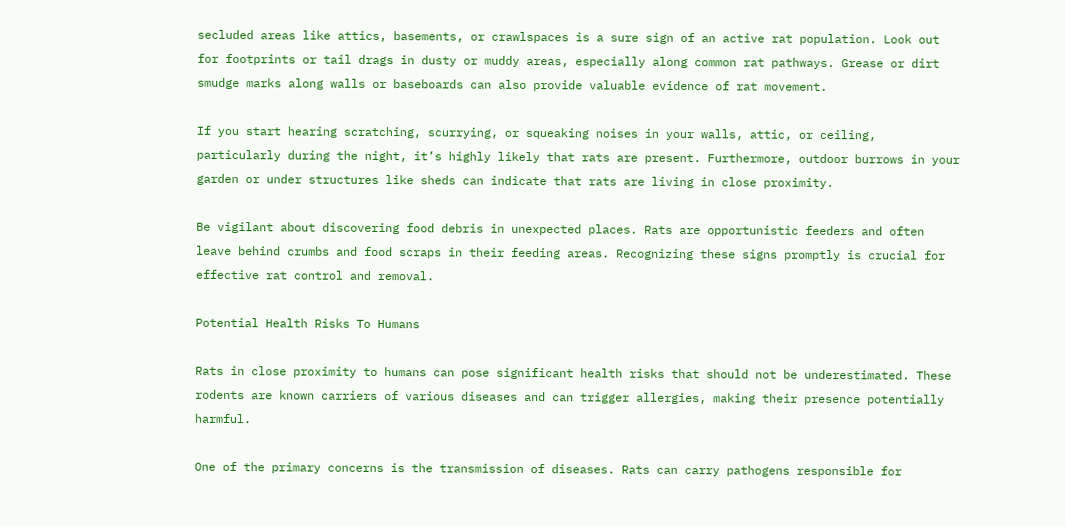secluded areas like attics, basements, or crawlspaces is a sure sign of an active rat population. Look out for footprints or tail drags in dusty or muddy areas, especially along common rat pathways. Grease or dirt smudge marks along walls or baseboards can also provide valuable evidence of rat movement.

If you start hearing scratching, scurrying, or squeaking noises in your walls, attic, or ceiling, particularly during the night, it’s highly likely that rats are present. Furthermore, outdoor burrows in your garden or under structures like sheds can indicate that rats are living in close proximity.

Be vigilant about discovering food debris in unexpected places. Rats are opportunistic feeders and often leave behind crumbs and food scraps in their feeding areas. Recognizing these signs promptly is crucial for effective rat control and removal.

Potential Health Risks To Humans

Rats in close proximity to humans can pose significant health risks that should not be underestimated. These rodents are known carriers of various diseases and can trigger allergies, making their presence potentially harmful.

One of the primary concerns is the transmission of diseases. Rats can carry pathogens responsible for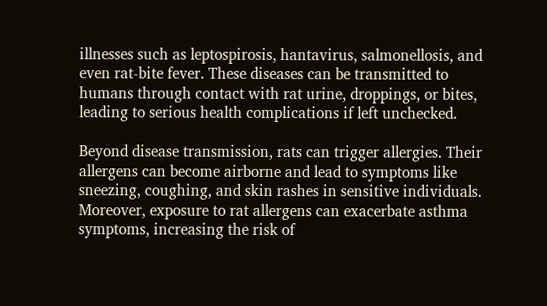illnesses such as leptospirosis, hantavirus, salmonellosis, and even rat-bite fever. These diseases can be transmitted to humans through contact with rat urine, droppings, or bites, leading to serious health complications if left unchecked.

Beyond disease transmission, rats can trigger allergies. Their allergens can become airborne and lead to symptoms like sneezing, coughing, and skin rashes in sensitive individuals. Moreover, exposure to rat allergens can exacerbate asthma symptoms, increasing the risk of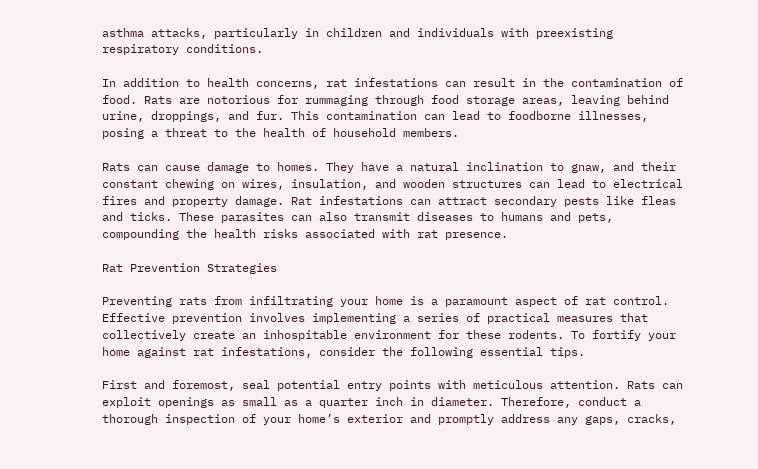asthma attacks, particularly in children and individuals with preexisting respiratory conditions.

In addition to health concerns, rat infestations can result in the contamination of food. Rats are notorious for rummaging through food storage areas, leaving behind urine, droppings, and fur. This contamination can lead to foodborne illnesses, posing a threat to the health of household members.

Rats can cause damage to homes. They have a natural inclination to gnaw, and their constant chewing on wires, insulation, and wooden structures can lead to electrical fires and property damage. Rat infestations can attract secondary pests like fleas and ticks. These parasites can also transmit diseases to humans and pets, compounding the health risks associated with rat presence.

Rat Prevention Strategies

Preventing rats from infiltrating your home is a paramount aspect of rat control. Effective prevention involves implementing a series of practical measures that collectively create an inhospitable environment for these rodents. To fortify your home against rat infestations, consider the following essential tips.

First and foremost, seal potential entry points with meticulous attention. Rats can exploit openings as small as a quarter inch in diameter. Therefore, conduct a thorough inspection of your home’s exterior and promptly address any gaps, cracks,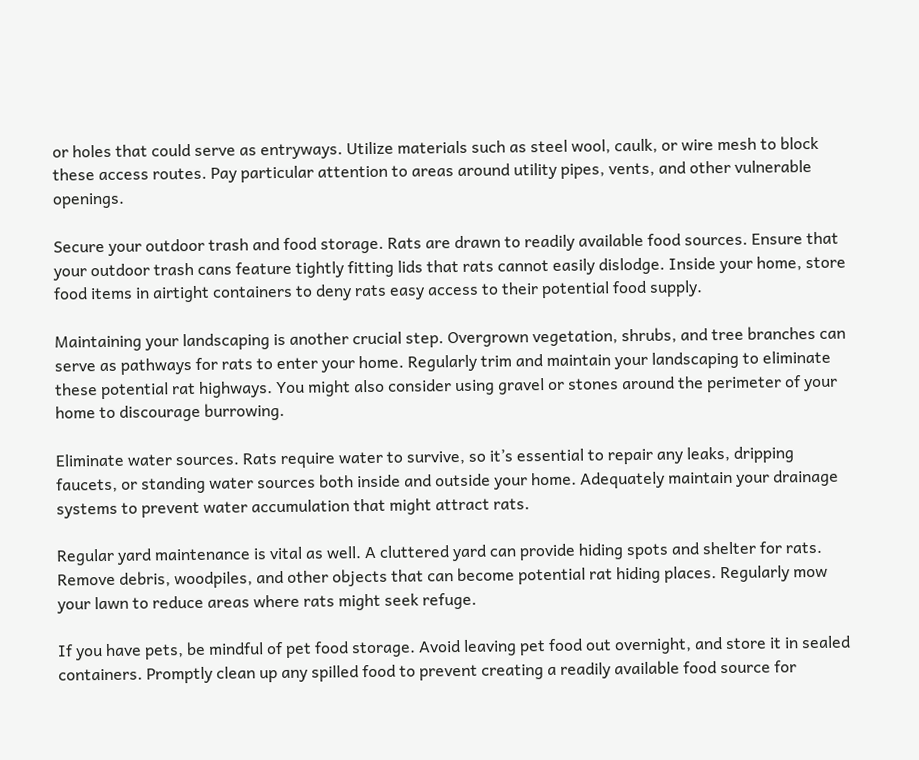or holes that could serve as entryways. Utilize materials such as steel wool, caulk, or wire mesh to block these access routes. Pay particular attention to areas around utility pipes, vents, and other vulnerable openings.

Secure your outdoor trash and food storage. Rats are drawn to readily available food sources. Ensure that your outdoor trash cans feature tightly fitting lids that rats cannot easily dislodge. Inside your home, store food items in airtight containers to deny rats easy access to their potential food supply.

Maintaining your landscaping is another crucial step. Overgrown vegetation, shrubs, and tree branches can serve as pathways for rats to enter your home. Regularly trim and maintain your landscaping to eliminate these potential rat highways. You might also consider using gravel or stones around the perimeter of your home to discourage burrowing.

Eliminate water sources. Rats require water to survive, so it’s essential to repair any leaks, dripping faucets, or standing water sources both inside and outside your home. Adequately maintain your drainage systems to prevent water accumulation that might attract rats.

Regular yard maintenance is vital as well. A cluttered yard can provide hiding spots and shelter for rats. Remove debris, woodpiles, and other objects that can become potential rat hiding places. Regularly mow your lawn to reduce areas where rats might seek refuge.

If you have pets, be mindful of pet food storage. Avoid leaving pet food out overnight, and store it in sealed containers. Promptly clean up any spilled food to prevent creating a readily available food source for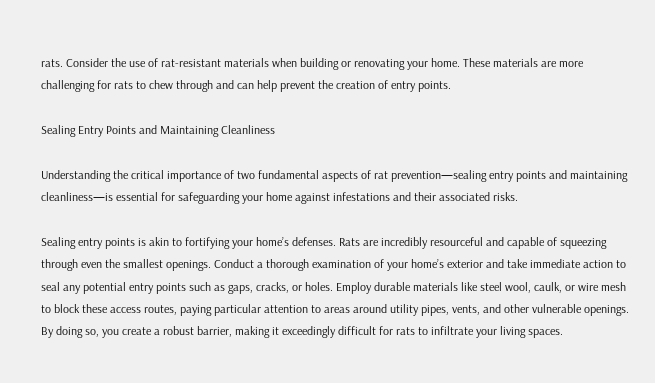rats. Consider the use of rat-resistant materials when building or renovating your home. These materials are more challenging for rats to chew through and can help prevent the creation of entry points.

Sealing Entry Points and Maintaining Cleanliness

Understanding the critical importance of two fundamental aspects of rat prevention—sealing entry points and maintaining cleanliness—is essential for safeguarding your home against infestations and their associated risks.

Sealing entry points is akin to fortifying your home’s defenses. Rats are incredibly resourceful and capable of squeezing through even the smallest openings. Conduct a thorough examination of your home’s exterior and take immediate action to seal any potential entry points such as gaps, cracks, or holes. Employ durable materials like steel wool, caulk, or wire mesh to block these access routes, paying particular attention to areas around utility pipes, vents, and other vulnerable openings. By doing so, you create a robust barrier, making it exceedingly difficult for rats to infiltrate your living spaces.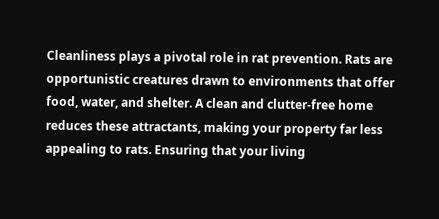Cleanliness plays a pivotal role in rat prevention. Rats are opportunistic creatures drawn to environments that offer food, water, and shelter. A clean and clutter-free home reduces these attractants, making your property far less appealing to rats. Ensuring that your living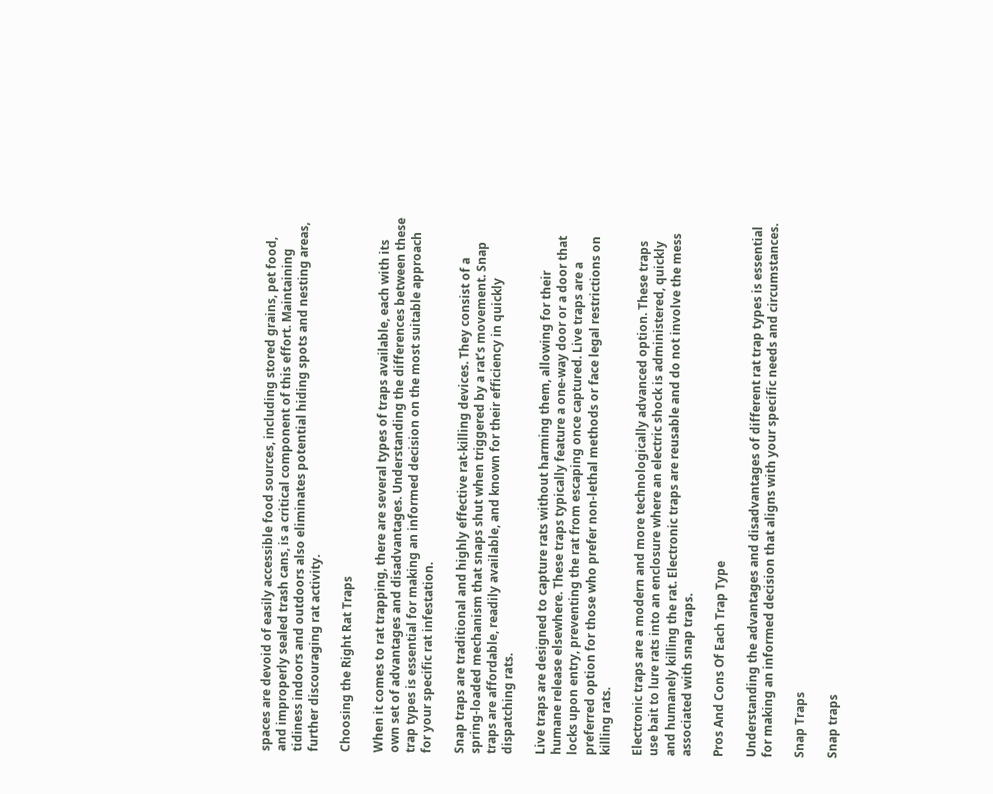spaces are devoid of easily accessible food sources, including stored grains, pet food, and improperly sealed trash cans, is a critical component of this effort. Maintaining tidiness indoors and outdoors also eliminates potential hiding spots and nesting areas, further discouraging rat activity.

Choosing the Right Rat Traps

When it comes to rat trapping, there are several types of traps available, each with its own set of advantages and disadvantages. Understanding the differences between these trap types is essential for making an informed decision on the most suitable approach for your specific rat infestation.

Snap traps are traditional and highly effective rat-killing devices. They consist of a spring-loaded mechanism that snaps shut when triggered by a rat’s movement. Snap traps are affordable, readily available, and known for their efficiency in quickly dispatching rats.

Live traps are designed to capture rats without harming them, allowing for their humane release elsewhere. These traps typically feature a one-way door or a door that locks upon entry, preventing the rat from escaping once captured. Live traps are a preferred option for those who prefer non-lethal methods or face legal restrictions on killing rats.

Electronic traps are a modern and more technologically advanced option. These traps use bait to lure rats into an enclosure where an electric shock is administered, quickly and humanely killing the rat. Electronic traps are reusable and do not involve the mess associated with snap traps.

Pros And Cons Of Each Trap Type

Understanding the advantages and disadvantages of different rat trap types is essential for making an informed decision that aligns with your specific needs and circumstances.

Snap Traps

Snap traps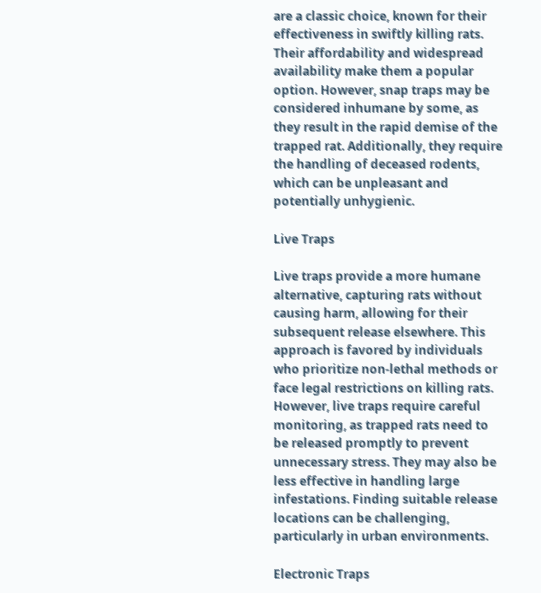are a classic choice, known for their effectiveness in swiftly killing rats. Their affordability and widespread availability make them a popular option. However, snap traps may be considered inhumane by some, as they result in the rapid demise of the trapped rat. Additionally, they require the handling of deceased rodents, which can be unpleasant and potentially unhygienic.

Live Traps

Live traps provide a more humane alternative, capturing rats without causing harm, allowing for their subsequent release elsewhere. This approach is favored by individuals who prioritize non-lethal methods or face legal restrictions on killing rats. However, live traps require careful monitoring, as trapped rats need to be released promptly to prevent unnecessary stress. They may also be less effective in handling large infestations. Finding suitable release locations can be challenging, particularly in urban environments.

Electronic Traps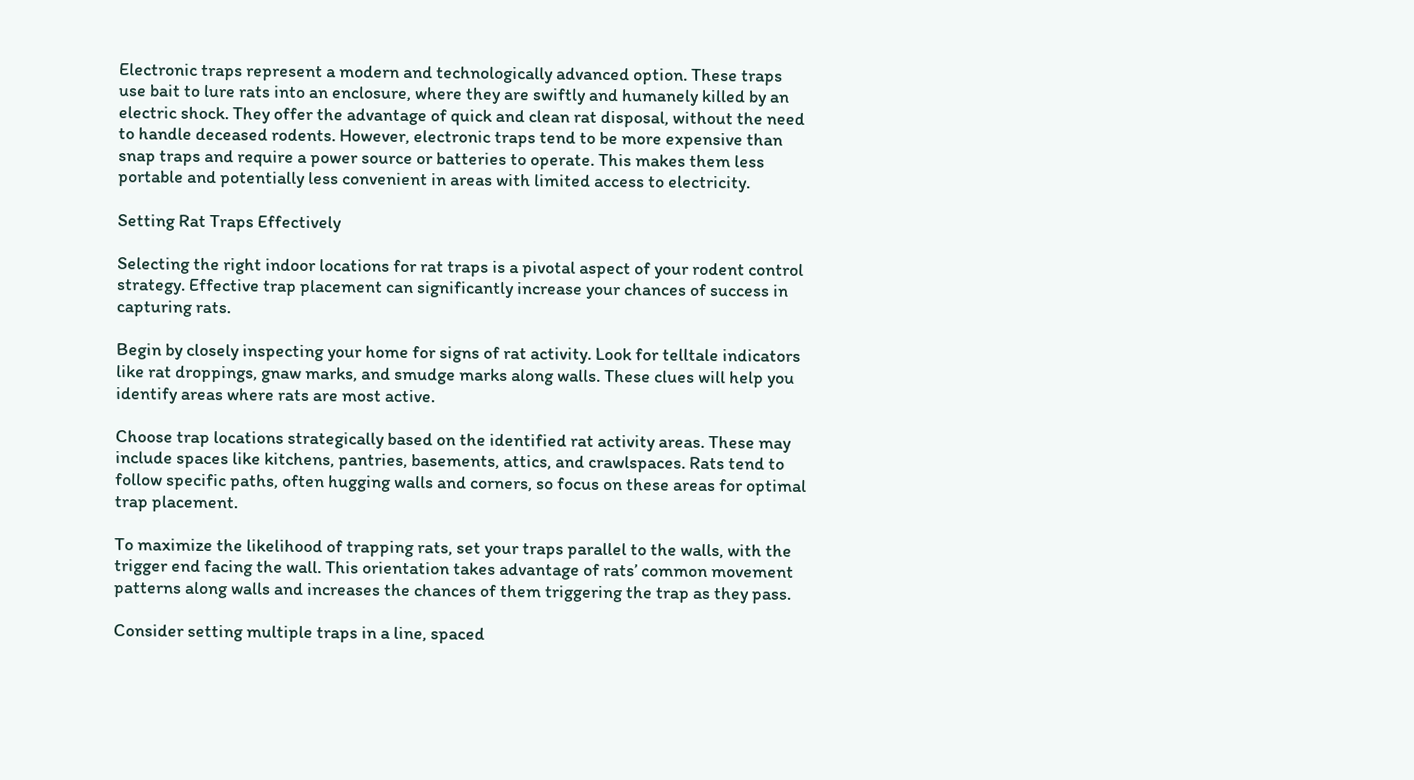Electronic traps represent a modern and technologically advanced option. These traps use bait to lure rats into an enclosure, where they are swiftly and humanely killed by an electric shock. They offer the advantage of quick and clean rat disposal, without the need to handle deceased rodents. However, electronic traps tend to be more expensive than snap traps and require a power source or batteries to operate. This makes them less portable and potentially less convenient in areas with limited access to electricity.

Setting Rat Traps Effectively

Selecting the right indoor locations for rat traps is a pivotal aspect of your rodent control strategy. Effective trap placement can significantly increase your chances of success in capturing rats.

Begin by closely inspecting your home for signs of rat activity. Look for telltale indicators like rat droppings, gnaw marks, and smudge marks along walls. These clues will help you identify areas where rats are most active.

Choose trap locations strategically based on the identified rat activity areas. These may include spaces like kitchens, pantries, basements, attics, and crawlspaces. Rats tend to follow specific paths, often hugging walls and corners, so focus on these areas for optimal trap placement.

To maximize the likelihood of trapping rats, set your traps parallel to the walls, with the trigger end facing the wall. This orientation takes advantage of rats’ common movement patterns along walls and increases the chances of them triggering the trap as they pass.

Consider setting multiple traps in a line, spaced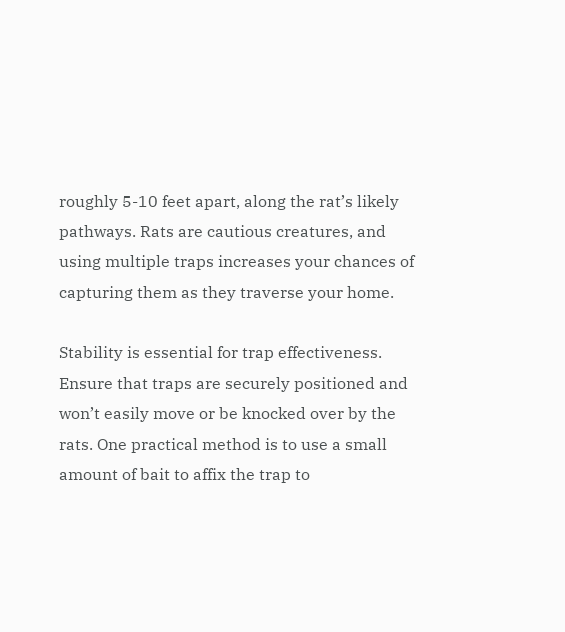roughly 5-10 feet apart, along the rat’s likely pathways. Rats are cautious creatures, and using multiple traps increases your chances of capturing them as they traverse your home.

Stability is essential for trap effectiveness. Ensure that traps are securely positioned and won’t easily move or be knocked over by the rats. One practical method is to use a small amount of bait to affix the trap to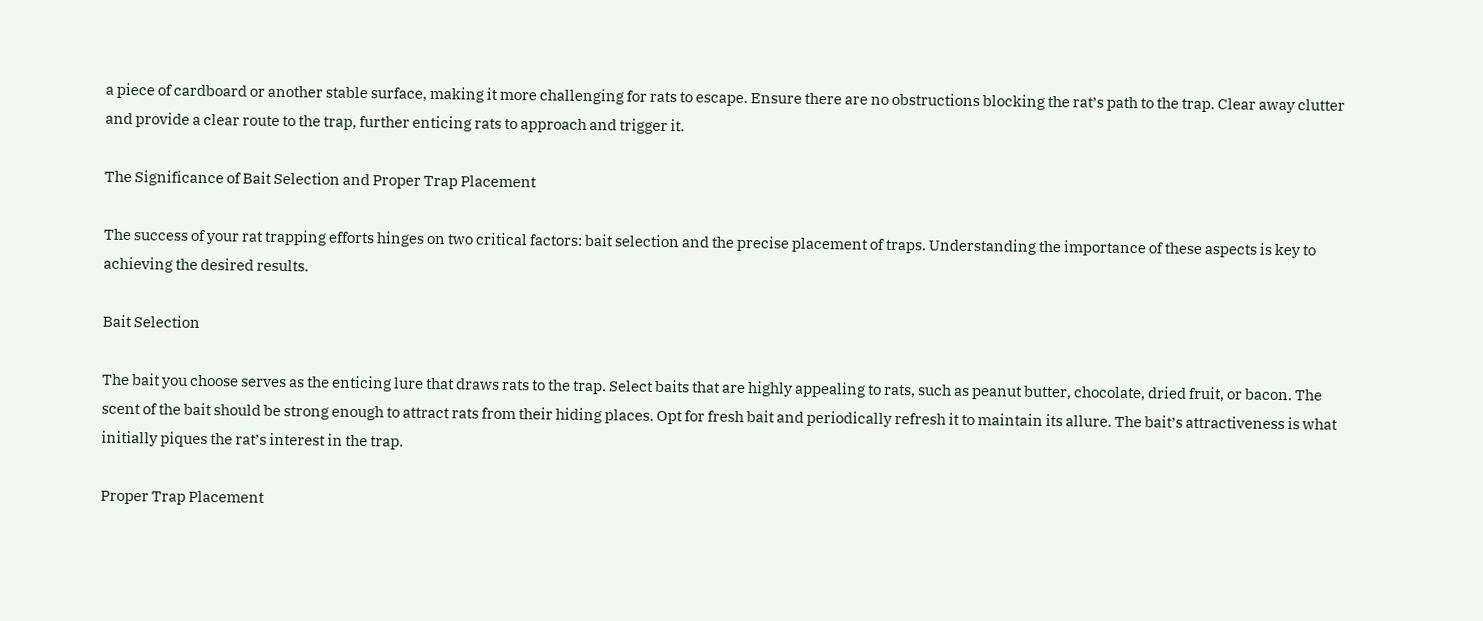a piece of cardboard or another stable surface, making it more challenging for rats to escape. Ensure there are no obstructions blocking the rat’s path to the trap. Clear away clutter and provide a clear route to the trap, further enticing rats to approach and trigger it.

The Significance of Bait Selection and Proper Trap Placement

The success of your rat trapping efforts hinges on two critical factors: bait selection and the precise placement of traps. Understanding the importance of these aspects is key to achieving the desired results.

Bait Selection

The bait you choose serves as the enticing lure that draws rats to the trap. Select baits that are highly appealing to rats, such as peanut butter, chocolate, dried fruit, or bacon. The scent of the bait should be strong enough to attract rats from their hiding places. Opt for fresh bait and periodically refresh it to maintain its allure. The bait’s attractiveness is what initially piques the rat’s interest in the trap.

Proper Trap Placement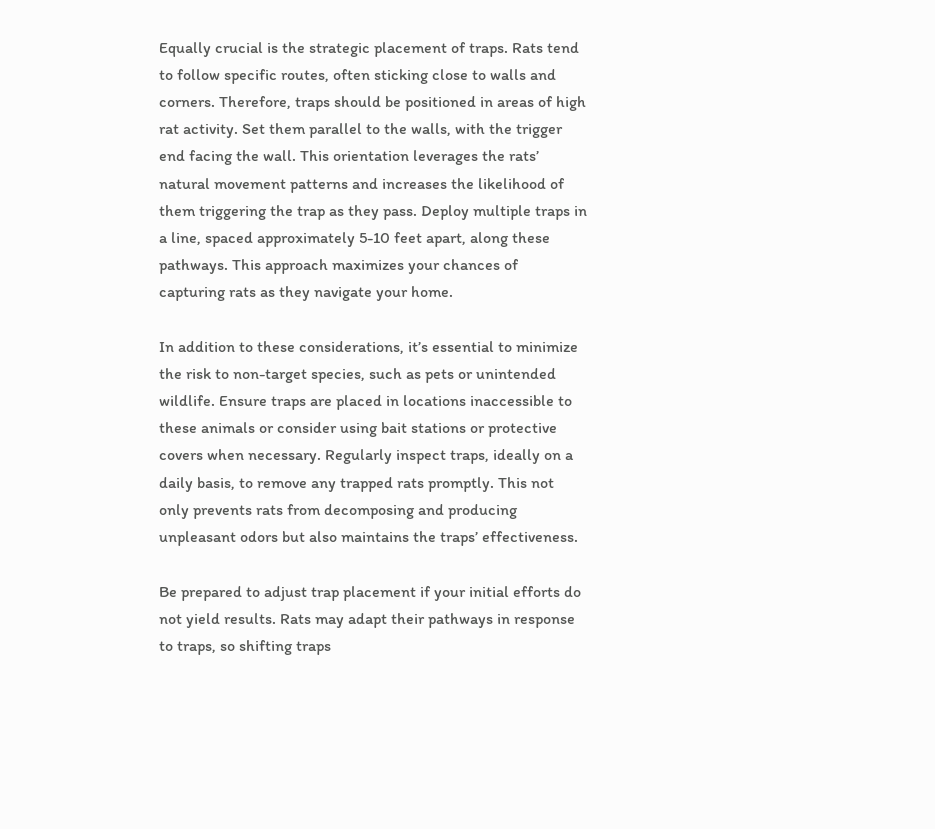Equally crucial is the strategic placement of traps. Rats tend to follow specific routes, often sticking close to walls and corners. Therefore, traps should be positioned in areas of high rat activity. Set them parallel to the walls, with the trigger end facing the wall. This orientation leverages the rats’ natural movement patterns and increases the likelihood of them triggering the trap as they pass. Deploy multiple traps in a line, spaced approximately 5-10 feet apart, along these pathways. This approach maximizes your chances of capturing rats as they navigate your home.

In addition to these considerations, it’s essential to minimize the risk to non-target species, such as pets or unintended wildlife. Ensure traps are placed in locations inaccessible to these animals or consider using bait stations or protective covers when necessary. Regularly inspect traps, ideally on a daily basis, to remove any trapped rats promptly. This not only prevents rats from decomposing and producing unpleasant odors but also maintains the traps’ effectiveness.

Be prepared to adjust trap placement if your initial efforts do not yield results. Rats may adapt their pathways in response to traps, so shifting traps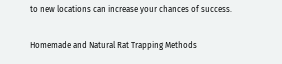to new locations can increase your chances of success.

Homemade and Natural Rat Trapping Methods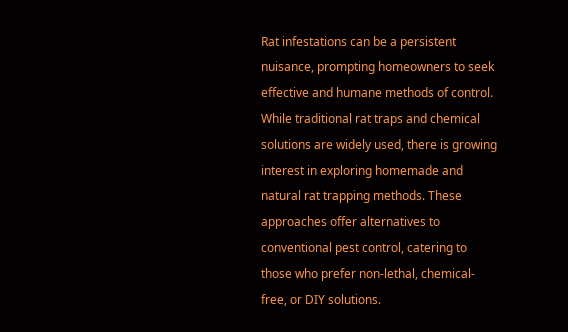Rat infestations can be a persistent nuisance, prompting homeowners to seek effective and humane methods of control. While traditional rat traps and chemical solutions are widely used, there is growing interest in exploring homemade and natural rat trapping methods. These approaches offer alternatives to conventional pest control, catering to those who prefer non-lethal, chemical-free, or DIY solutions.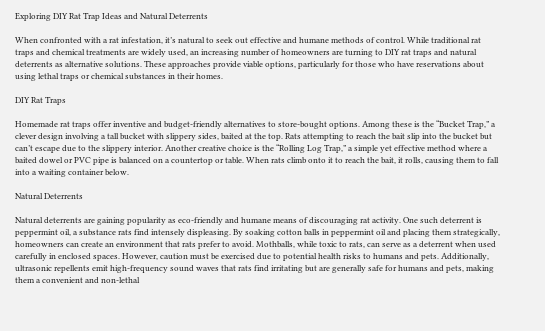Exploring DIY Rat Trap Ideas and Natural Deterrents

When confronted with a rat infestation, it’s natural to seek out effective and humane methods of control. While traditional rat traps and chemical treatments are widely used, an increasing number of homeowners are turning to DIY rat traps and natural deterrents as alternative solutions. These approaches provide viable options, particularly for those who have reservations about using lethal traps or chemical substances in their homes.

DIY Rat Traps

Homemade rat traps offer inventive and budget-friendly alternatives to store-bought options. Among these is the “Bucket Trap,” a clever design involving a tall bucket with slippery sides, baited at the top. Rats attempting to reach the bait slip into the bucket but can’t escape due to the slippery interior. Another creative choice is the “Rolling Log Trap,” a simple yet effective method where a baited dowel or PVC pipe is balanced on a countertop or table. When rats climb onto it to reach the bait, it rolls, causing them to fall into a waiting container below.

Natural Deterrents

Natural deterrents are gaining popularity as eco-friendly and humane means of discouraging rat activity. One such deterrent is peppermint oil, a substance rats find intensely displeasing. By soaking cotton balls in peppermint oil and placing them strategically, homeowners can create an environment that rats prefer to avoid. Mothballs, while toxic to rats, can serve as a deterrent when used carefully in enclosed spaces. However, caution must be exercised due to potential health risks to humans and pets. Additionally, ultrasonic repellents emit high-frequency sound waves that rats find irritating but are generally safe for humans and pets, making them a convenient and non-lethal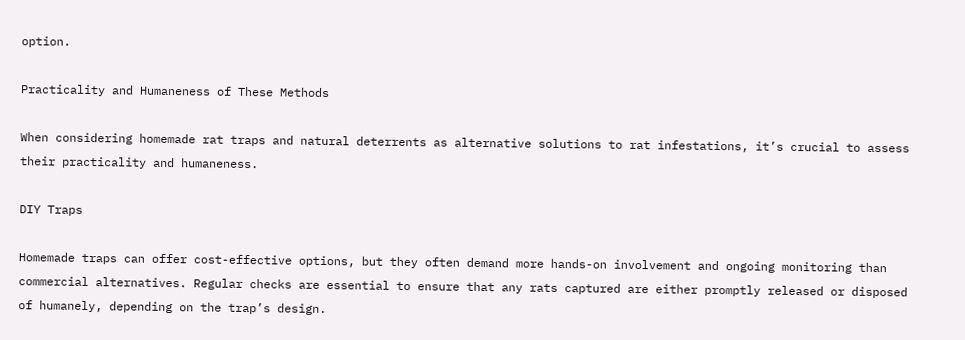option.

Practicality and Humaneness of These Methods

When considering homemade rat traps and natural deterrents as alternative solutions to rat infestations, it’s crucial to assess their practicality and humaneness.

DIY Traps

Homemade traps can offer cost-effective options, but they often demand more hands-on involvement and ongoing monitoring than commercial alternatives. Regular checks are essential to ensure that any rats captured are either promptly released or disposed of humanely, depending on the trap’s design.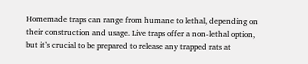Homemade traps can range from humane to lethal, depending on their construction and usage. Live traps offer a non-lethal option, but it’s crucial to be prepared to release any trapped rats at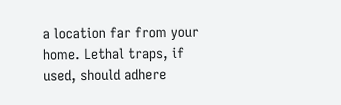a location far from your home. Lethal traps, if used, should adhere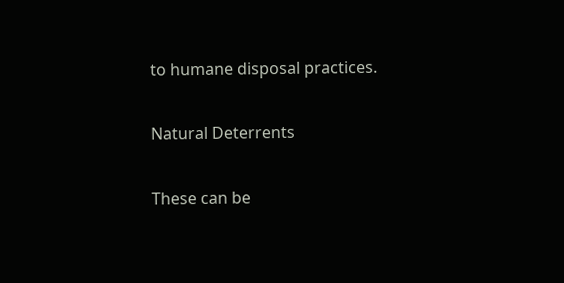to humane disposal practices.

Natural Deterrents

These can be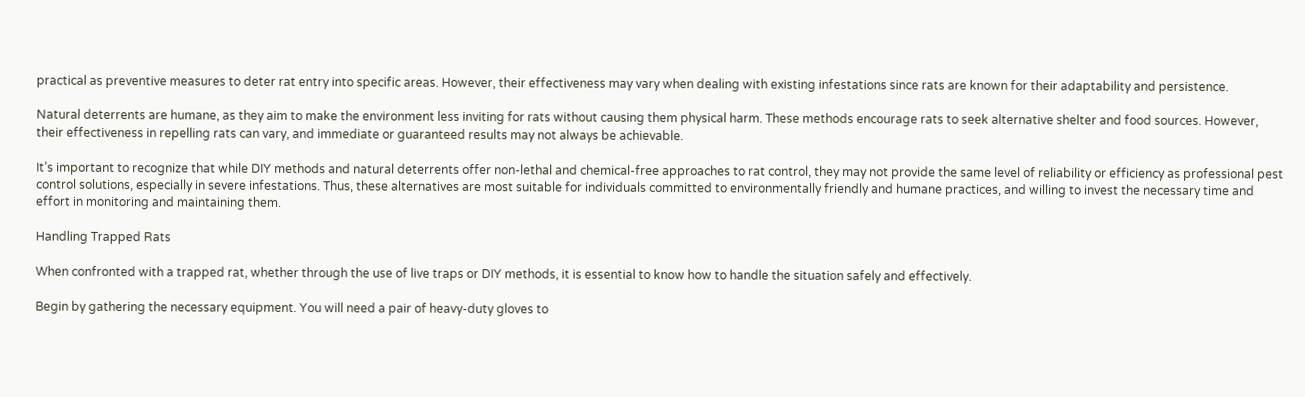practical as preventive measures to deter rat entry into specific areas. However, their effectiveness may vary when dealing with existing infestations since rats are known for their adaptability and persistence.

Natural deterrents are humane, as they aim to make the environment less inviting for rats without causing them physical harm. These methods encourage rats to seek alternative shelter and food sources. However, their effectiveness in repelling rats can vary, and immediate or guaranteed results may not always be achievable.

It’s important to recognize that while DIY methods and natural deterrents offer non-lethal and chemical-free approaches to rat control, they may not provide the same level of reliability or efficiency as professional pest control solutions, especially in severe infestations. Thus, these alternatives are most suitable for individuals committed to environmentally friendly and humane practices, and willing to invest the necessary time and effort in monitoring and maintaining them.

Handling Trapped Rats

When confronted with a trapped rat, whether through the use of live traps or DIY methods, it is essential to know how to handle the situation safely and effectively.

Begin by gathering the necessary equipment. You will need a pair of heavy-duty gloves to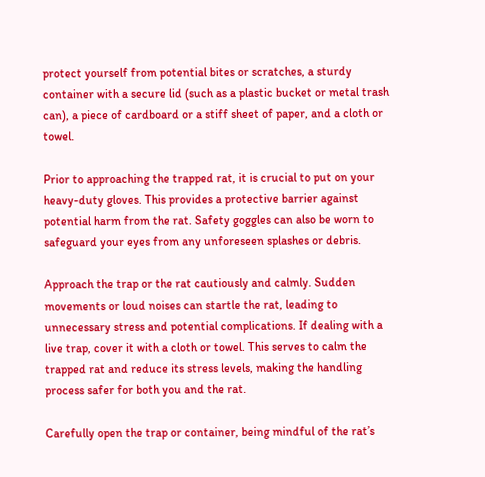protect yourself from potential bites or scratches, a sturdy container with a secure lid (such as a plastic bucket or metal trash can), a piece of cardboard or a stiff sheet of paper, and a cloth or towel.

Prior to approaching the trapped rat, it is crucial to put on your heavy-duty gloves. This provides a protective barrier against potential harm from the rat. Safety goggles can also be worn to safeguard your eyes from any unforeseen splashes or debris.

Approach the trap or the rat cautiously and calmly. Sudden movements or loud noises can startle the rat, leading to unnecessary stress and potential complications. If dealing with a live trap, cover it with a cloth or towel. This serves to calm the trapped rat and reduce its stress levels, making the handling process safer for both you and the rat.

Carefully open the trap or container, being mindful of the rat’s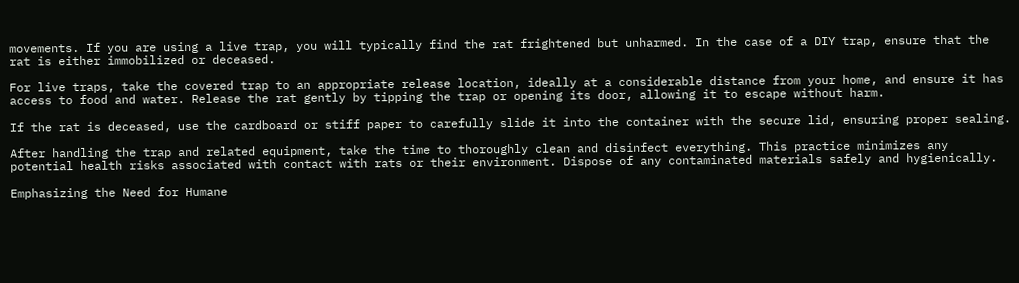movements. If you are using a live trap, you will typically find the rat frightened but unharmed. In the case of a DIY trap, ensure that the rat is either immobilized or deceased.

For live traps, take the covered trap to an appropriate release location, ideally at a considerable distance from your home, and ensure it has access to food and water. Release the rat gently by tipping the trap or opening its door, allowing it to escape without harm.

If the rat is deceased, use the cardboard or stiff paper to carefully slide it into the container with the secure lid, ensuring proper sealing.

After handling the trap and related equipment, take the time to thoroughly clean and disinfect everything. This practice minimizes any potential health risks associated with contact with rats or their environment. Dispose of any contaminated materials safely and hygienically.

Emphasizing the Need for Humane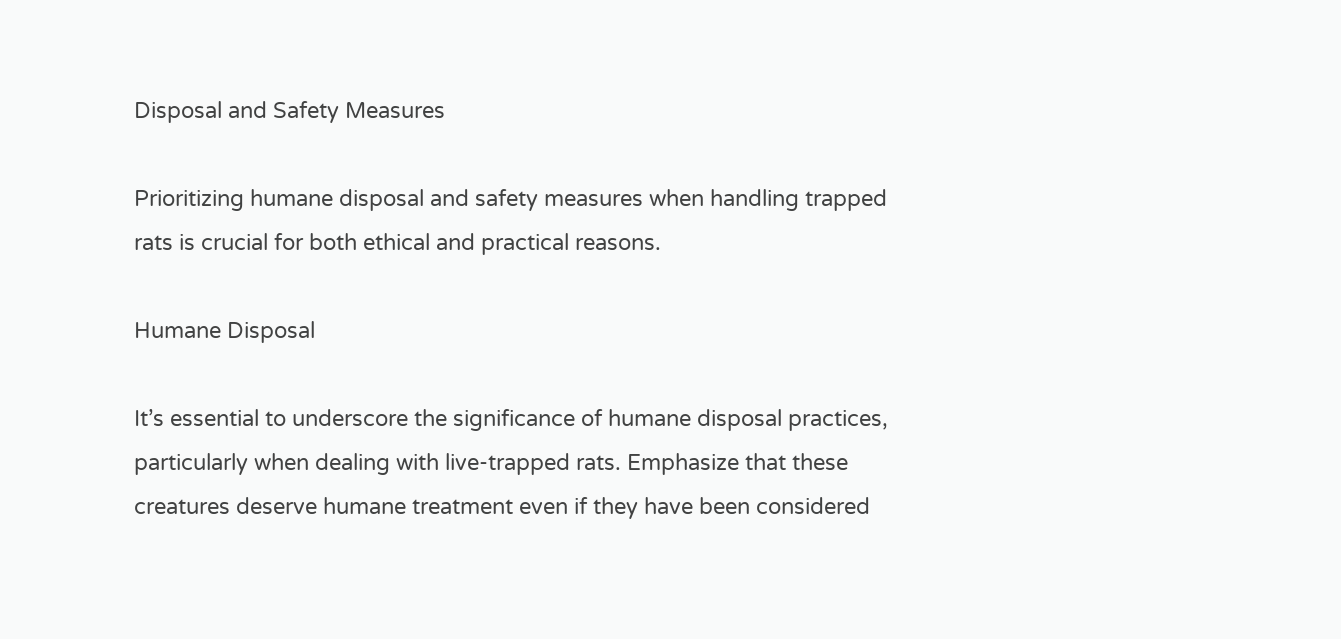Disposal and Safety Measures

Prioritizing humane disposal and safety measures when handling trapped rats is crucial for both ethical and practical reasons.

Humane Disposal

It’s essential to underscore the significance of humane disposal practices, particularly when dealing with live-trapped rats. Emphasize that these creatures deserve humane treatment even if they have been considered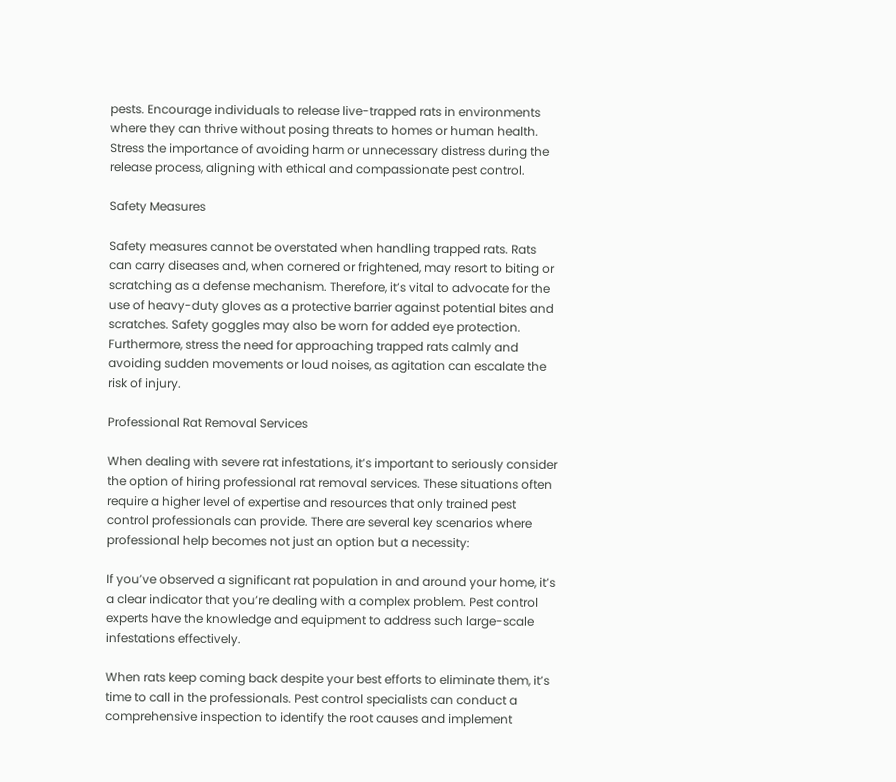pests. Encourage individuals to release live-trapped rats in environments where they can thrive without posing threats to homes or human health. Stress the importance of avoiding harm or unnecessary distress during the release process, aligning with ethical and compassionate pest control.

Safety Measures

Safety measures cannot be overstated when handling trapped rats. Rats can carry diseases and, when cornered or frightened, may resort to biting or scratching as a defense mechanism. Therefore, it’s vital to advocate for the use of heavy-duty gloves as a protective barrier against potential bites and scratches. Safety goggles may also be worn for added eye protection. Furthermore, stress the need for approaching trapped rats calmly and avoiding sudden movements or loud noises, as agitation can escalate the risk of injury.

Professional Rat Removal Services

When dealing with severe rat infestations, it’s important to seriously consider the option of hiring professional rat removal services. These situations often require a higher level of expertise and resources that only trained pest control professionals can provide. There are several key scenarios where professional help becomes not just an option but a necessity:

If you’ve observed a significant rat population in and around your home, it’s a clear indicator that you’re dealing with a complex problem. Pest control experts have the knowledge and equipment to address such large-scale infestations effectively.

When rats keep coming back despite your best efforts to eliminate them, it’s time to call in the professionals. Pest control specialists can conduct a comprehensive inspection to identify the root causes and implement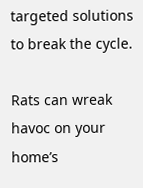targeted solutions to break the cycle.

Rats can wreak havoc on your home’s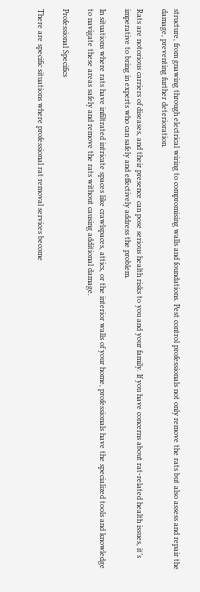structure, from gnawing through electrical wiring to compromising walls and foundations. Pest control professionals not only remove the rats but also assess and repair the damage, preventing further deterioration.

Rats are notorious carriers of diseases, and their presence can pose serious health risks to you and your family. If you have concerns about rat-related health issues, it’s imperative to bring in experts who can safely and effectively address the problem.

In situations where rats have infiltrated intricate spaces like crawlspaces, attics, or the interior walls of your home, professionals have the specialized tools and knowledge to navigate these areas safely and remove the rats without causing additional damage.

Professional Specifics

There are specific situations where professional rat removal services become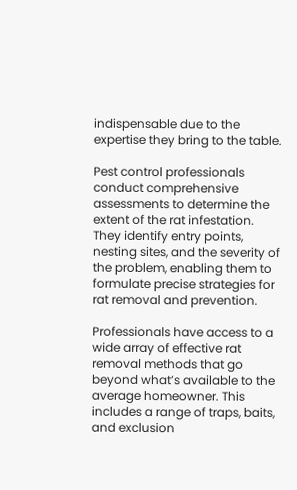indispensable due to the expertise they bring to the table.

Pest control professionals conduct comprehensive assessments to determine the extent of the rat infestation. They identify entry points, nesting sites, and the severity of the problem, enabling them to formulate precise strategies for rat removal and prevention.

Professionals have access to a wide array of effective rat removal methods that go beyond what’s available to the average homeowner. This includes a range of traps, baits, and exclusion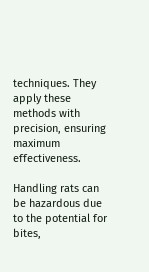techniques. They apply these methods with precision, ensuring maximum effectiveness.

Handling rats can be hazardous due to the potential for bites,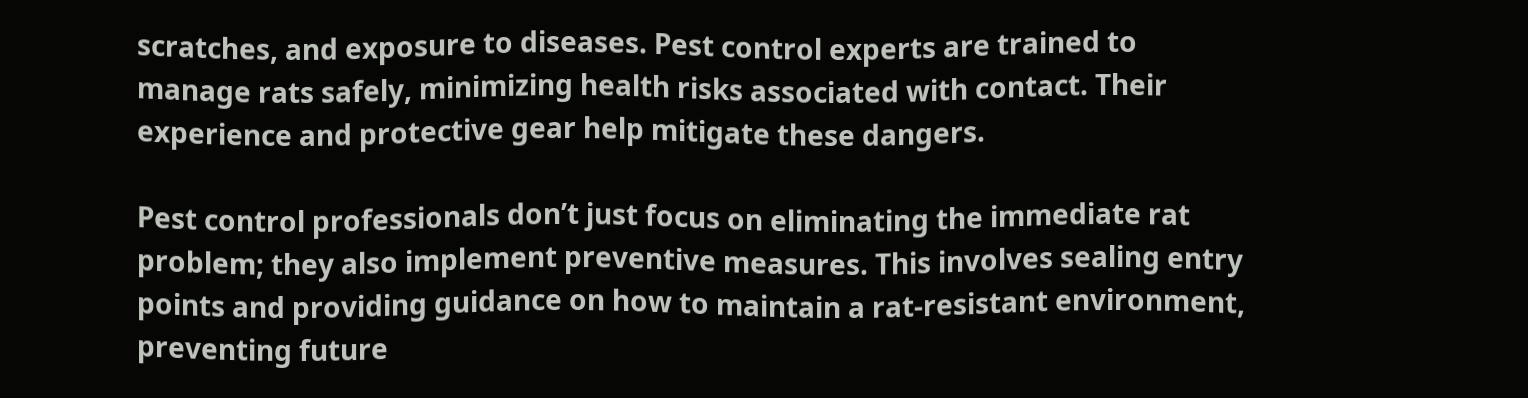scratches, and exposure to diseases. Pest control experts are trained to manage rats safely, minimizing health risks associated with contact. Their experience and protective gear help mitigate these dangers.

Pest control professionals don’t just focus on eliminating the immediate rat problem; they also implement preventive measures. This involves sealing entry points and providing guidance on how to maintain a rat-resistant environment, preventing future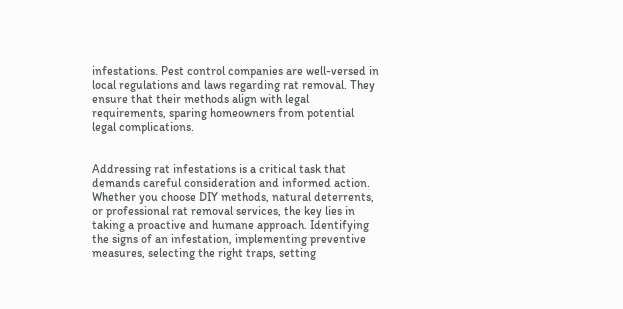infestations. Pest control companies are well-versed in local regulations and laws regarding rat removal. They ensure that their methods align with legal requirements, sparing homeowners from potential legal complications.


Addressing rat infestations is a critical task that demands careful consideration and informed action. Whether you choose DIY methods, natural deterrents, or professional rat removal services, the key lies in taking a proactive and humane approach. Identifying the signs of an infestation, implementing preventive measures, selecting the right traps, setting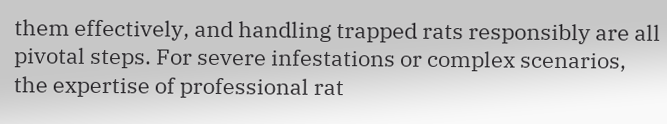them effectively, and handling trapped rats responsibly are all pivotal steps. For severe infestations or complex scenarios, the expertise of professional rat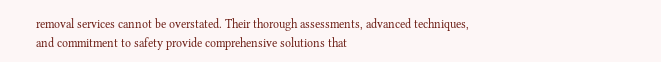removal services cannot be overstated. Their thorough assessments, advanced techniques, and commitment to safety provide comprehensive solutions that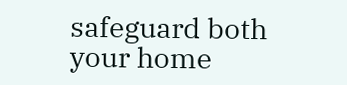safeguard both your home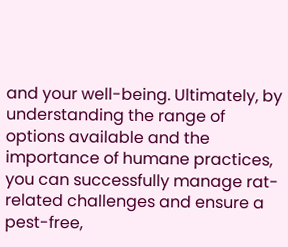and your well-being. Ultimately, by understanding the range of options available and the importance of humane practices, you can successfully manage rat-related challenges and ensure a pest-free,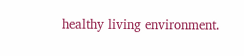healthy living environment.